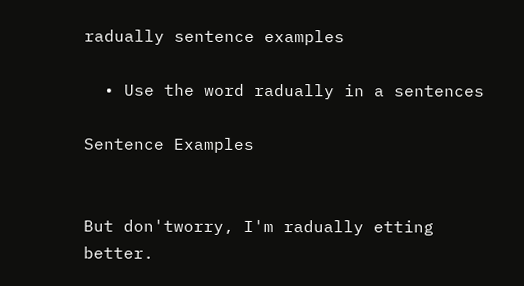radually sentence examples

  • Use the word radually in a sentences

Sentence Examples


But don'tworry, I'm radually etting better.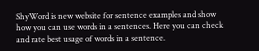ShyWord is new website for sentence examples and show how you can use words in a sentences. Here you can check and rate best usage of words in a sentence.